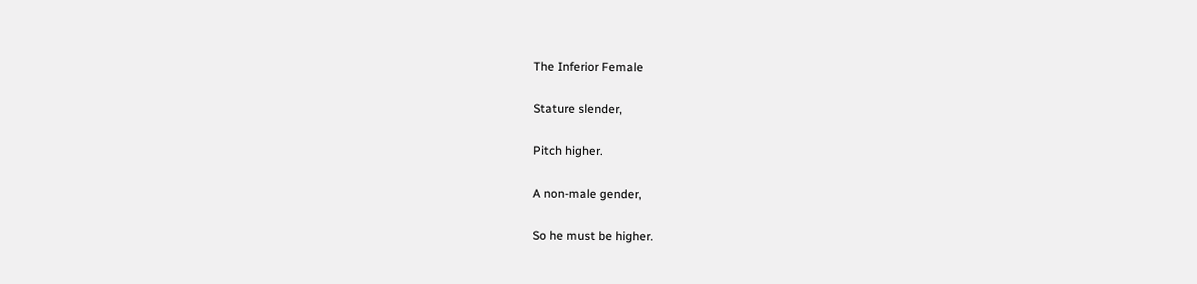The Inferior Female

Stature slender,

Pitch higher.

A non-male gender,

So he must be higher.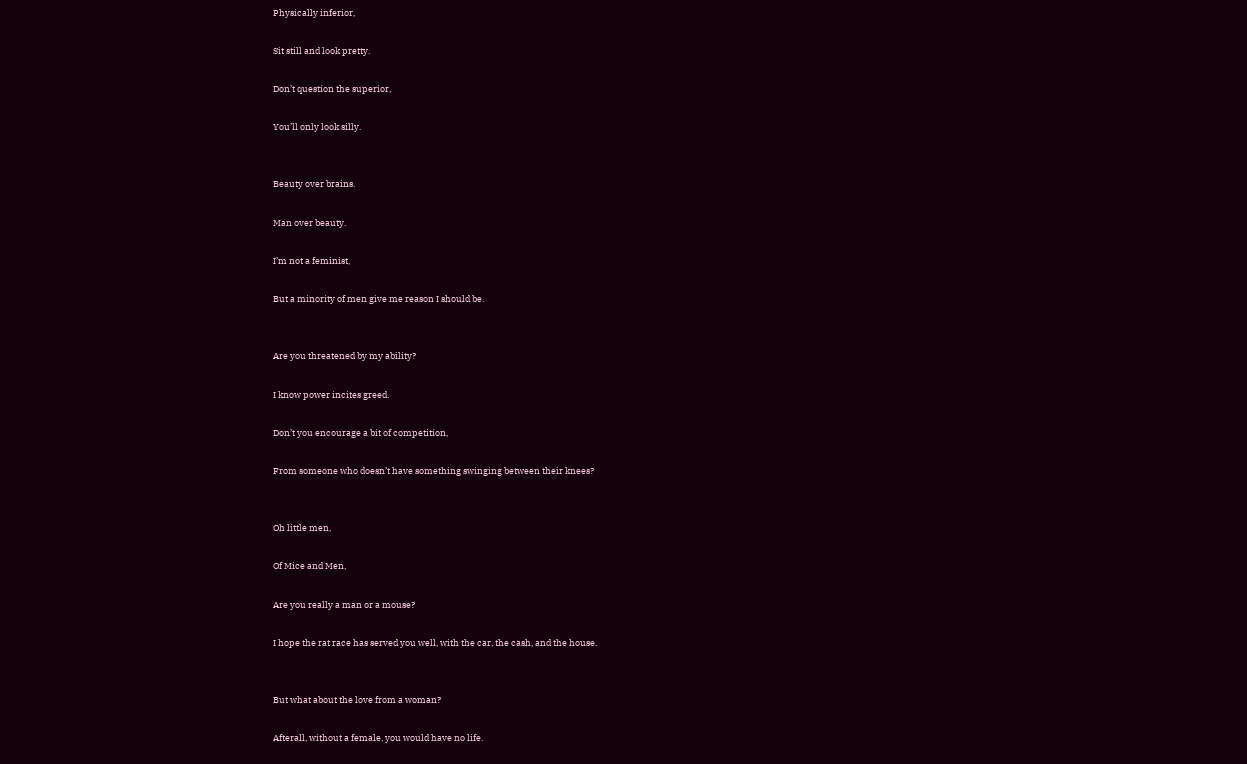Physically inferior,

Sit still and look pretty.

Don’t question the superior,

You’ll only look silly.


Beauty over brains.

Man over beauty.

I’m not a feminist,

But a minority of men give me reason I should be.


Are you threatened by my ability?

I know power incites greed.

Don’t you encourage a bit of competition,

From someone who doesn’t have something swinging between their knees?


Oh little men,

Of Mice and Men,

Are you really a man or a mouse?

I hope the rat race has served you well, with the car, the cash, and the house.


But what about the love from a woman?

Afterall, without a female, you would have no life.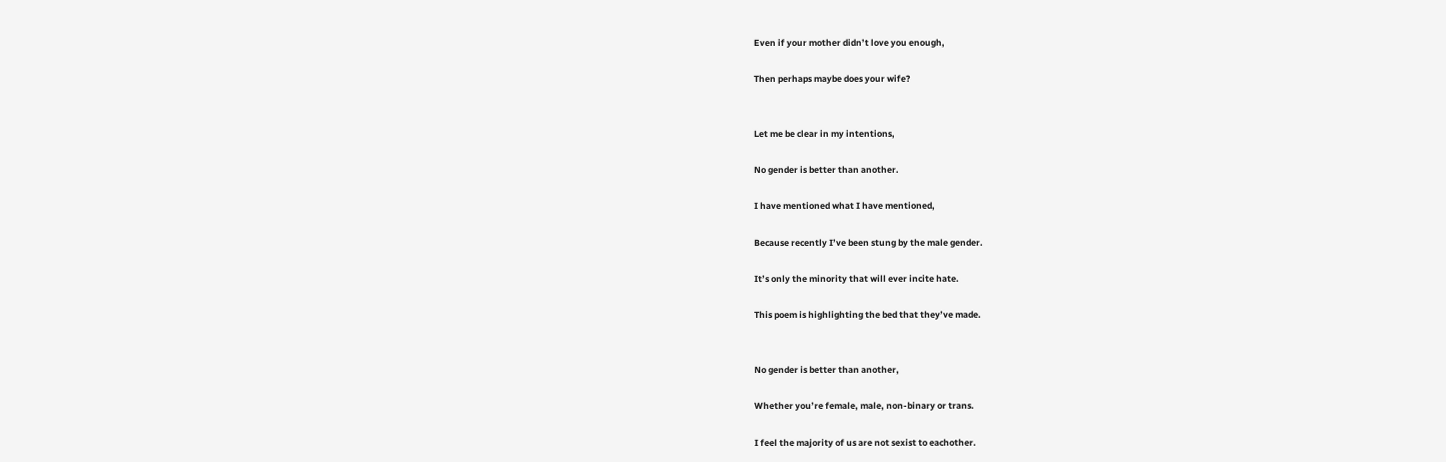Even if your mother didn’t love you enough,

Then perhaps maybe does your wife?


Let me be clear in my intentions,

No gender is better than another.

I have mentioned what I have mentioned,

Because recently I’ve been stung by the male gender.

It’s only the minority that will ever incite hate.

This poem is highlighting the bed that they’ve made.


No gender is better than another,

Whether you’re female, male, non-binary or trans.

I feel the majority of us are not sexist to eachother.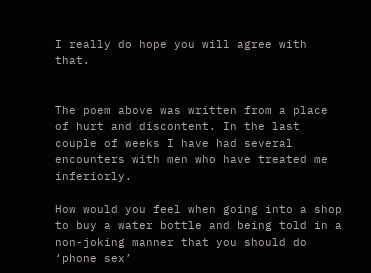I really do hope you will agree with that.


The poem above was written from a place of hurt and discontent. In the last couple of weeks I have had several encounters with men who have treated me inferiorly.

How would you feel when going into a shop to buy a water bottle and being told in a non-joking manner that you should do ‘phone sex’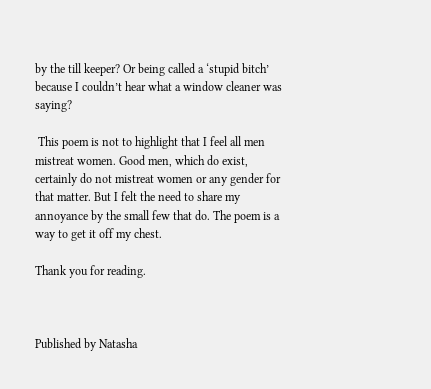by the till keeper? Or being called a ‘stupid bitch’ because I couldn’t hear what a window cleaner was saying?

 This poem is not to highlight that I feel all men mistreat women. Good men, which do exist,  certainly do not mistreat women or any gender for that matter. But I felt the need to share my annoyance by the small few that do. The poem is a way to get it off my chest.

Thank you for reading.



Published by Natasha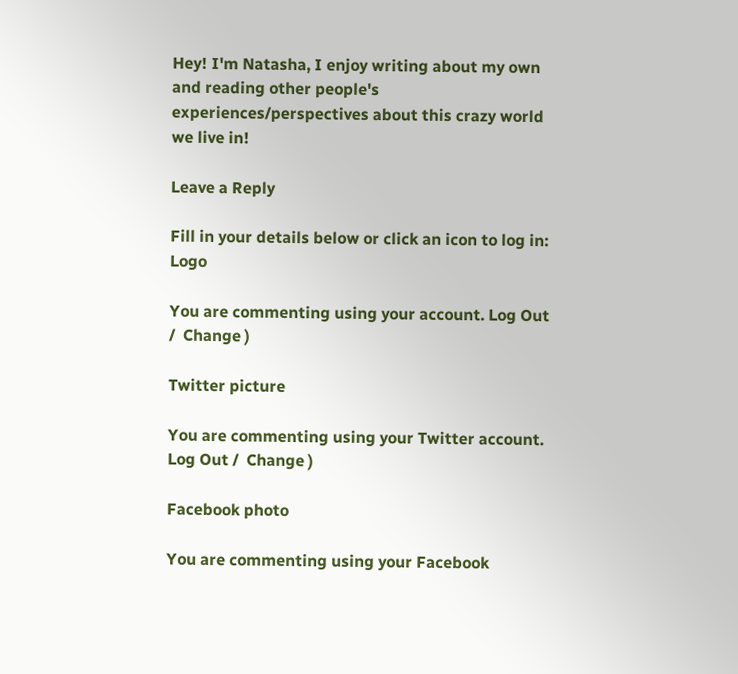Hey! I'm Natasha, I enjoy writing about my own and reading other people's experiences/perspectives about this crazy world we live in!

Leave a Reply

Fill in your details below or click an icon to log in: Logo

You are commenting using your account. Log Out /  Change )

Twitter picture

You are commenting using your Twitter account. Log Out /  Change )

Facebook photo

You are commenting using your Facebook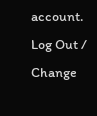account. Log Out /  Change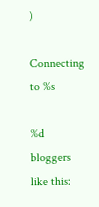)

Connecting to %s

%d bloggers like this: